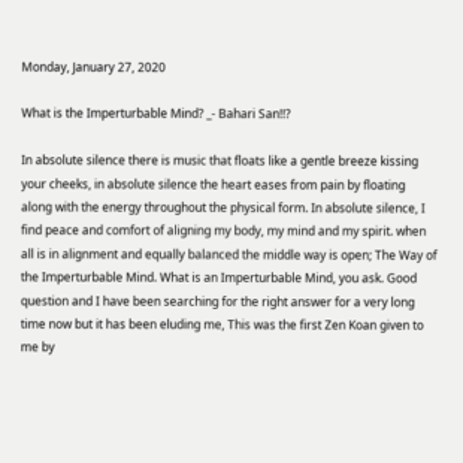Monday, January 27, 2020

What is the Imperturbable Mind? _- Bahari San!!?

In absolute silence there is music that floats like a gentle breeze kissing your cheeks, in absolute silence the heart eases from pain by floating along with the energy throughout the physical form. In absolute silence, I find peace and comfort of aligning my body, my mind and my spirit. when all is in alignment and equally balanced the middle way is open; The Way of the Imperturbable Mind. What is an Imperturbable Mind, you ask. Good question and I have been searching for the right answer for a very long time now but it has been eluding me, This was the first Zen Koan given to me by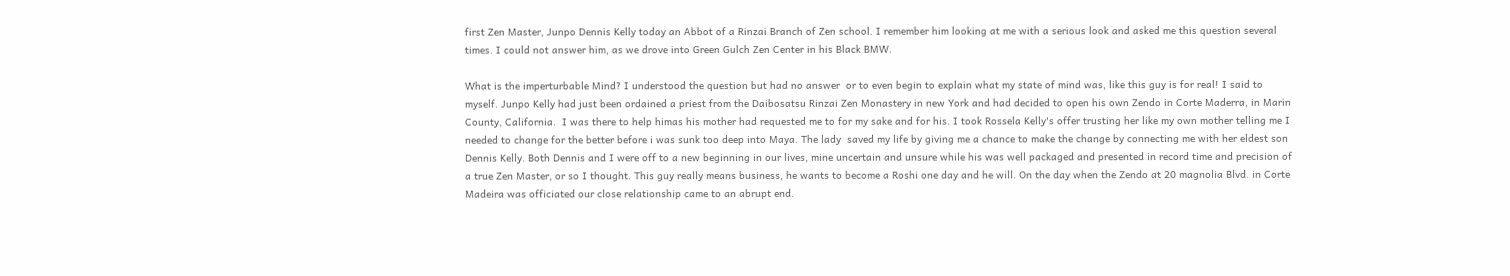first Zen Master, Junpo Dennis Kelly today an Abbot of a Rinzai Branch of Zen school. I remember him looking at me with a serious look and asked me this question several times. I could not answer him, as we drove into Green Gulch Zen Center in his Black BMW.

What is the imperturbable Mind? I understood the question but had no answer  or to even begin to explain what my state of mind was, like this guy is for real! I said to myself. Junpo Kelly had just been ordained a priest from the Daibosatsu Rinzai Zen Monastery in new York and had decided to open his own Zendo in Corte Maderra, in Marin County, California.  I was there to help himas his mother had requested me to for my sake and for his. I took Rossela Kelly's offer trusting her like my own mother telling me I needed to change for the better before i was sunk too deep into Maya. The lady  saved my life by giving me a chance to make the change by connecting me with her eldest son Dennis Kelly. Both Dennis and I were off to a new beginning in our lives, mine uncertain and unsure while his was well packaged and presented in record time and precision of a true Zen Master, or so I thought. This guy really means business, he wants to become a Roshi one day and he will. On the day when the Zendo at 20 magnolia Blvd. in Corte Madeira was officiated our close relationship came to an abrupt end.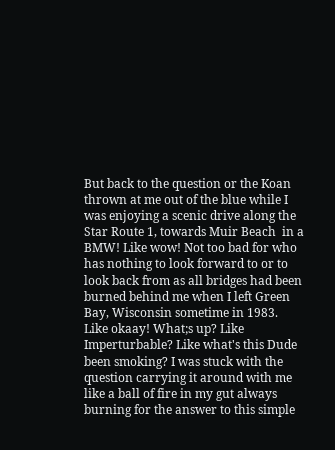But back to the question or the Koan thrown at me out of the blue while I was enjoying a scenic drive along the Star Route 1, towards Muir Beach  in a BMW! Like wow! Not too bad for who has nothing to look forward to or to look back from as all bridges had been burned behind me when I left Green Bay, Wisconsin sometime in 1983.  Like okaay! What;s up? Like Imperturbable? Like what's this Dude been smoking? I was stuck with the question carrying it around with me  like a ball of fire in my gut always burning for the answer to this simple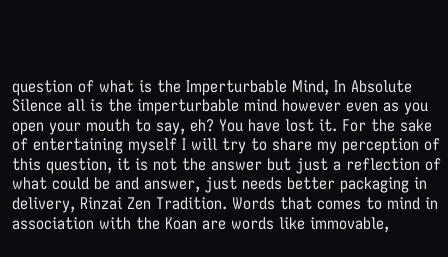question of what is the Imperturbable Mind, In Absolute Silence all is the imperturbable mind however even as you open your mouth to say, eh? You have lost it. For the sake of entertaining myself I will try to share my perception of this question, it is not the answer but just a reflection of what could be and answer, just needs better packaging in delivery, Rinzai Zen Tradition. Words that comes to mind in association with the Koan are words like immovable,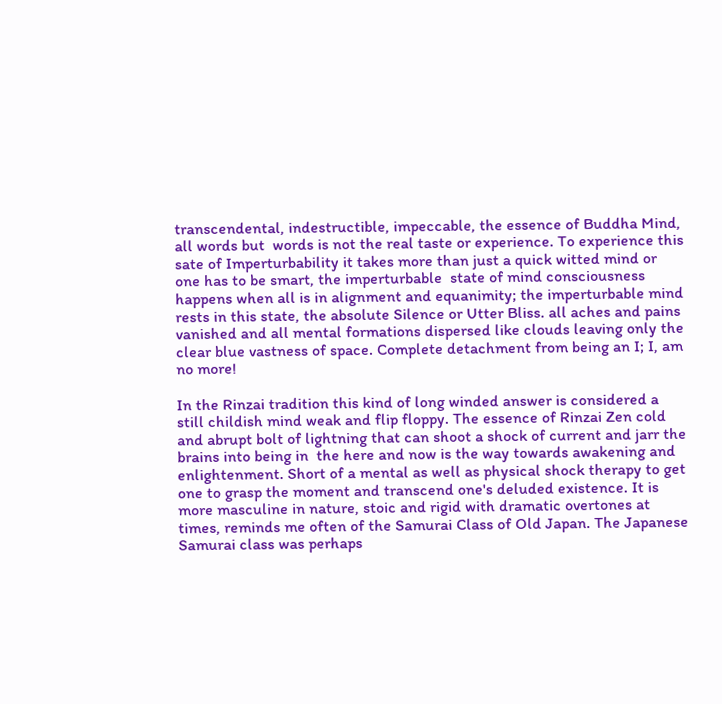transcendental, indestructible, impeccable, the essence of Buddha Mind, all words but  words is not the real taste or experience. To experience this sate of Imperturbability it takes more than just a quick witted mind or one has to be smart, the imperturbable  state of mind consciousness happens when all is in alignment and equanimity; the imperturbable mind rests in this state, the absolute Silence or Utter Bliss. all aches and pains vanished and all mental formations dispersed like clouds leaving only the clear blue vastness of space. Complete detachment from being an I; I, am no more!

In the Rinzai tradition this kind of long winded answer is considered a still childish mind weak and flip floppy. The essence of Rinzai Zen cold and abrupt bolt of lightning that can shoot a shock of current and jarr the brains into being in  the here and now is the way towards awakening and enlightenment. Short of a mental as well as physical shock therapy to get one to grasp the moment and transcend one's deluded existence. It is more masculine in nature, stoic and rigid with dramatic overtones at times, reminds me often of the Samurai Class of Old Japan. The Japanese Samurai class was perhaps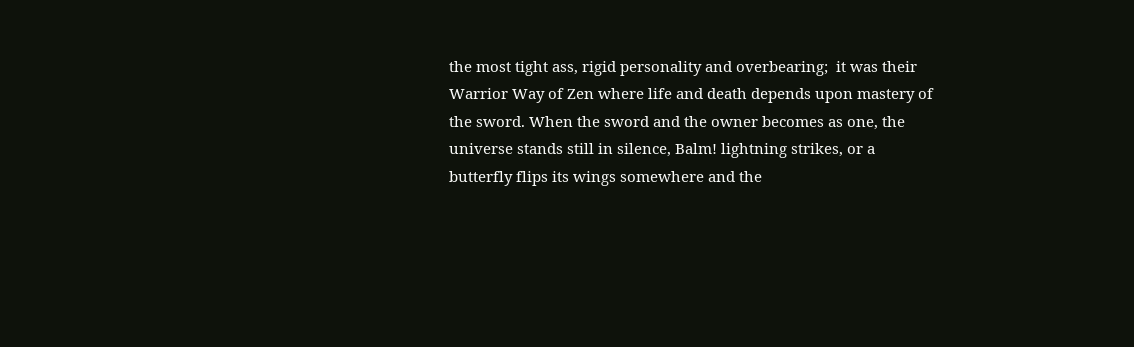the most tight ass, rigid personality and overbearing;  it was their Warrior Way of Zen where life and death depends upon mastery of the sword. When the sword and the owner becomes as one, the universe stands still in silence, Balm! lightning strikes, or a butterfly flips its wings somewhere and the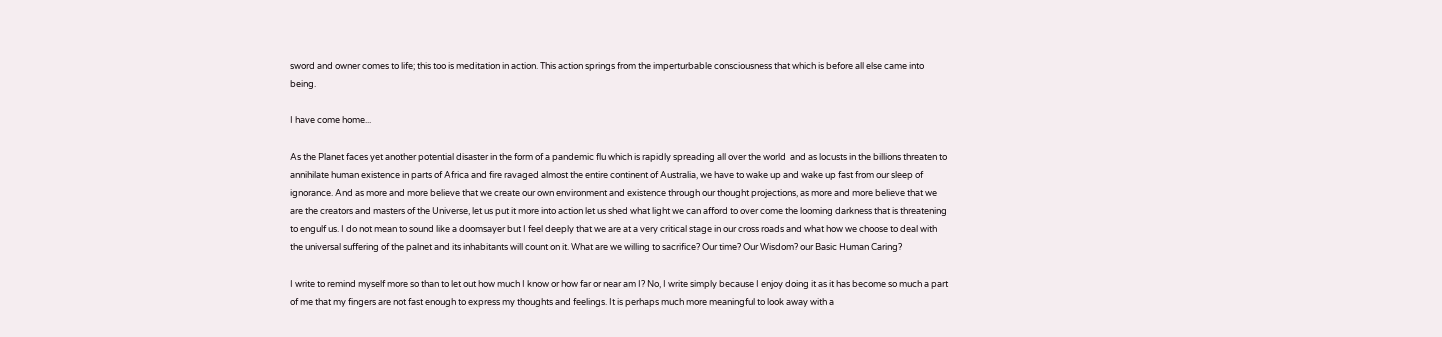sword and owner comes to life; this too is meditation in action. This action springs from the imperturbable consciousness that which is before all else came into being.

I have come home...

As the Planet faces yet another potential disaster in the form of a pandemic flu which is rapidly spreading all over the world  and as locusts in the billions threaten to annihilate human existence in parts of Africa and fire ravaged almost the entire continent of Australia, we have to wake up and wake up fast from our sleep of ignorance. And as more and more believe that we create our own environment and existence through our thought projections, as more and more believe that we are the creators and masters of the Universe, let us put it more into action let us shed what light we can afford to over come the looming darkness that is threatening to engulf us. I do not mean to sound like a doomsayer but I feel deeply that we are at a very critical stage in our cross roads and what how we choose to deal with the universal suffering of the palnet and its inhabitants will count on it. What are we willing to sacrifice? Our time? Our Wisdom? our Basic Human Caring?

I write to remind myself more so than to let out how much I know or how far or near am I? No, I write simply because I enjoy doing it as it has become so much a part of me that my fingers are not fast enough to express my thoughts and feelings. It is perhaps much more meaningful to look away with a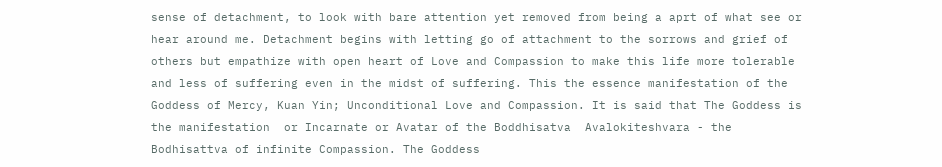sense of detachment, to look with bare attention yet removed from being a aprt of what see or hear around me. Detachment begins with letting go of attachment to the sorrows and grief of others but empathize with open heart of Love and Compassion to make this life more tolerable and less of suffering even in the midst of suffering. This the essence manifestation of the Goddess of Mercy, Kuan Yin; Unconditional Love and Compassion. It is said that The Goddess is the manifestation  or Incarnate or Avatar of the Boddhisatva  Avalokiteshvara - the Bodhisattva of infinite Compassion. The Goddess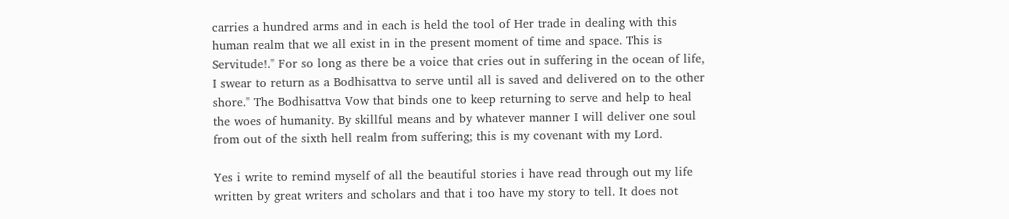carries a hundred arms and in each is held the tool of Her trade in dealing with this human realm that we all exist in in the present moment of time and space. This is Servitude!." For so long as there be a voice that cries out in suffering in the ocean of life, I swear to return as a Bodhisattva to serve until all is saved and delivered on to the other shore." The Bodhisattva Vow that binds one to keep returning to serve and help to heal the woes of humanity. By skillful means and by whatever manner I will deliver one soul from out of the sixth hell realm from suffering; this is my covenant with my Lord.

Yes i write to remind myself of all the beautiful stories i have read through out my life written by great writers and scholars and that i too have my story to tell. It does not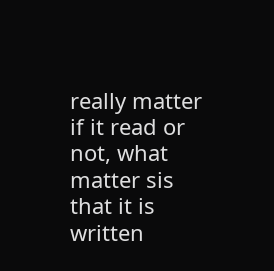really matter if it read or not, what matter sis that it is written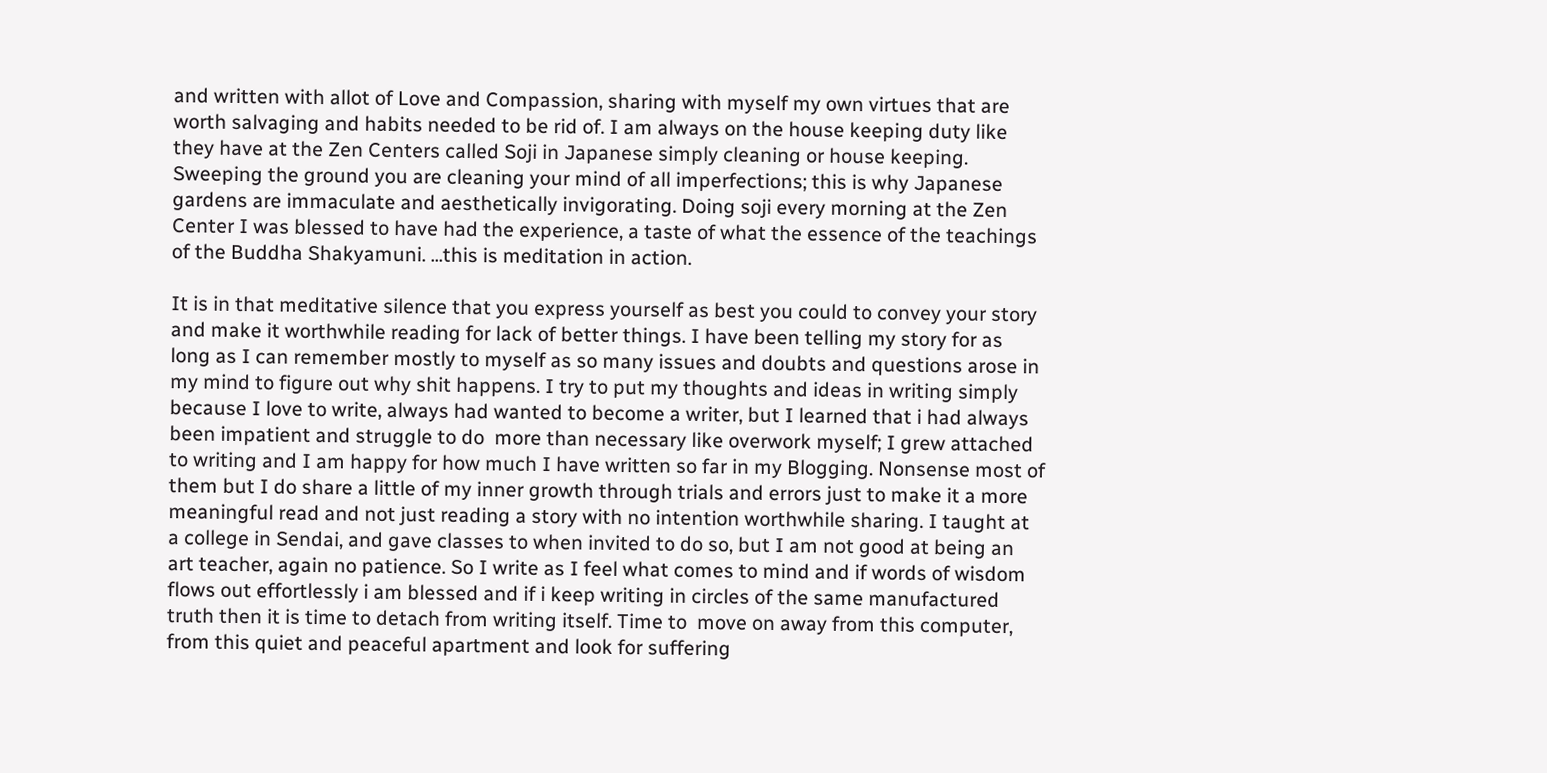and written with allot of Love and Compassion, sharing with myself my own virtues that are worth salvaging and habits needed to be rid of. I am always on the house keeping duty like they have at the Zen Centers called Soji in Japanese simply cleaning or house keeping. Sweeping the ground you are cleaning your mind of all imperfections; this is why Japanese gardens are immaculate and aesthetically invigorating. Doing soji every morning at the Zen Center I was blessed to have had the experience, a taste of what the essence of the teachings of the Buddha Shakyamuni. ...this is meditation in action.

It is in that meditative silence that you express yourself as best you could to convey your story and make it worthwhile reading for lack of better things. I have been telling my story for as long as I can remember mostly to myself as so many issues and doubts and questions arose in my mind to figure out why shit happens. I try to put my thoughts and ideas in writing simply because I love to write, always had wanted to become a writer, but I learned that i had always been impatient and struggle to do  more than necessary like overwork myself; I grew attached to writing and I am happy for how much I have written so far in my Blogging. Nonsense most of them but I do share a little of my inner growth through trials and errors just to make it a more meaningful read and not just reading a story with no intention worthwhile sharing. I taught at a college in Sendai, and gave classes to when invited to do so, but I am not good at being an art teacher, again no patience. So I write as I feel what comes to mind and if words of wisdom flows out effortlessly i am blessed and if i keep writing in circles of the same manufactured truth then it is time to detach from writing itself. Time to  move on away from this computer, from this quiet and peaceful apartment and look for suffering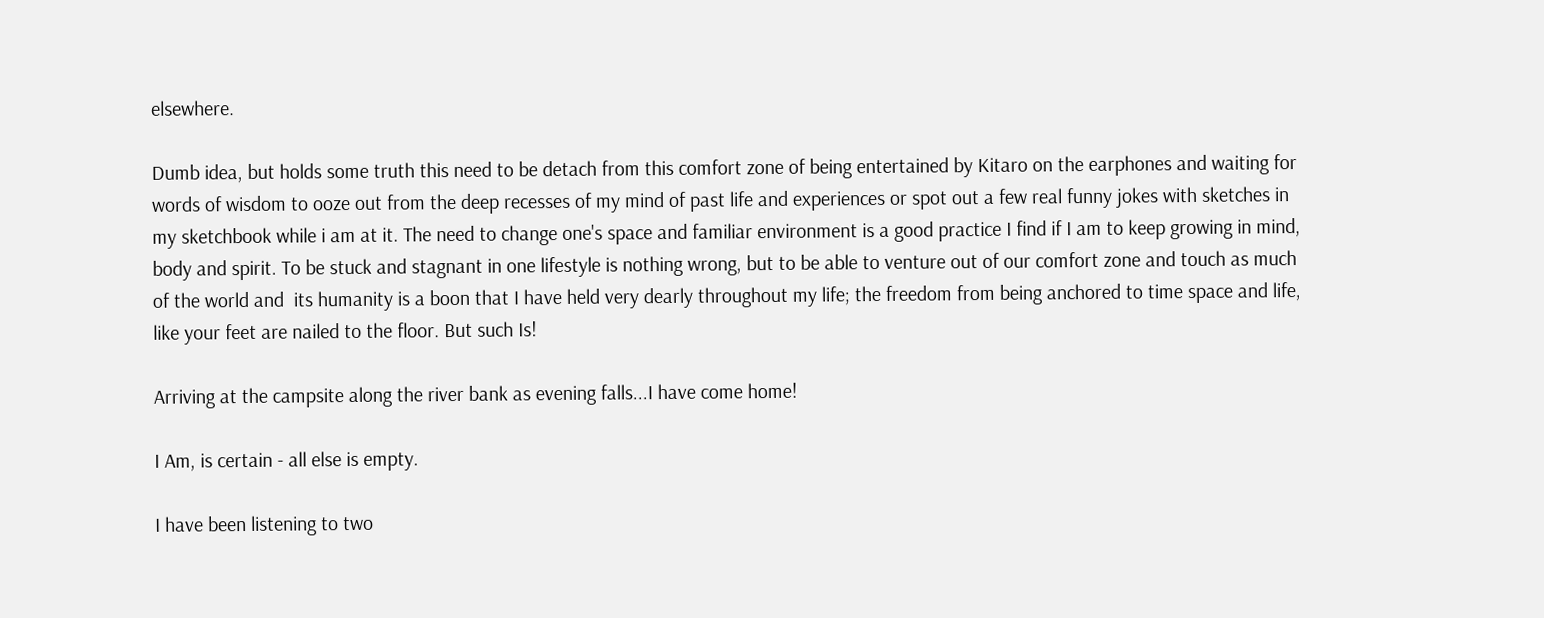elsewhere.

Dumb idea, but holds some truth this need to be detach from this comfort zone of being entertained by Kitaro on the earphones and waiting for words of wisdom to ooze out from the deep recesses of my mind of past life and experiences or spot out a few real funny jokes with sketches in my sketchbook while i am at it. The need to change one's space and familiar environment is a good practice I find if I am to keep growing in mind, body and spirit. To be stuck and stagnant in one lifestyle is nothing wrong, but to be able to venture out of our comfort zone and touch as much of the world and  its humanity is a boon that I have held very dearly throughout my life; the freedom from being anchored to time space and life, like your feet are nailed to the floor. But such Is!

Arriving at the campsite along the river bank as evening falls...I have come home!

I Am, is certain - all else is empty.

I have been listening to two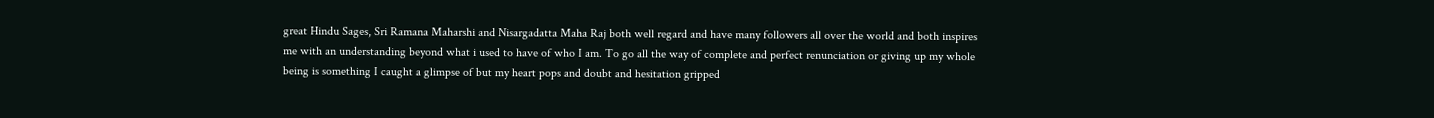great Hindu Sages, Sri Ramana Maharshi and Nisargadatta Maha Raj both well regard and have many followers all over the world and both inspires me with an understanding beyond what i used to have of who I am. To go all the way of complete and perfect renunciation or giving up my whole being is something I caught a glimpse of but my heart pops and doubt and hesitation gripped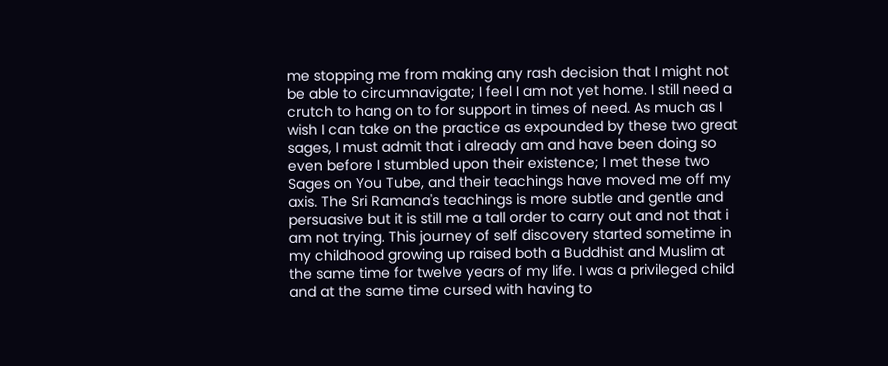me stopping me from making any rash decision that I might not be able to circumnavigate; I feel I am not yet home. I still need a crutch to hang on to for support in times of need. As much as I wish I can take on the practice as expounded by these two great sages, I must admit that i already am and have been doing so even before I stumbled upon their existence; I met these two Sages on You Tube, and their teachings have moved me off my  axis. The Sri Ramana's teachings is more subtle and gentle and persuasive but it is still me a tall order to carry out and not that i am not trying. This journey of self discovery started sometime in my childhood growing up raised both a Buddhist and Muslim at the same time for twelve years of my life. I was a privileged child and at the same time cursed with having to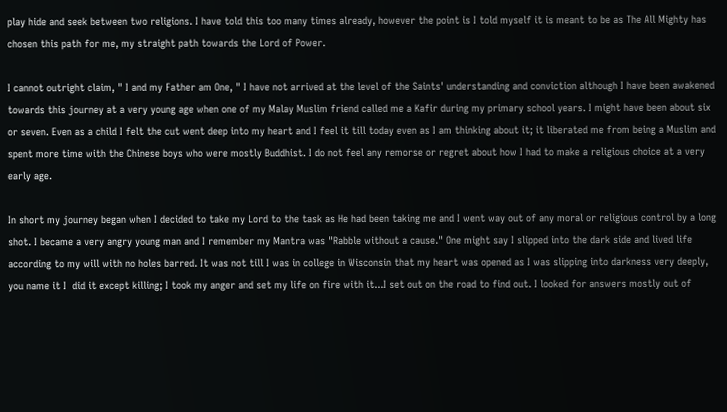play hide and seek between two religions. I have told this too many times already, however the point is I told myself it is meant to be as The All Mighty has chosen this path for me, my straight path towards the Lord of Power.

I cannot outright claim, " I and my Father am One, " I have not arrived at the level of the Saints' understanding and conviction although I have been awakened towards this journey at a very young age when one of my Malay Muslim friend called me a Kafir during my primary school years. I might have been about six or seven. Even as a child I felt the cut went deep into my heart and I feel it till today even as I am thinking about it; it liberated me from being a Muslim and spent more time with the Chinese boys who were mostly Buddhist. I do not feel any remorse or regret about how I had to make a religious choice at a very early age.

In short my journey began when I decided to take my Lord to the task as He had been taking me and I went way out of any moral or religious control by a long shot. I became a very angry young man and I remember my Mantra was "Rabble without a cause." One might say I slipped into the dark side and lived life according to my will with no holes barred. It was not till I was in college in Wisconsin that my heart was opened as I was slipping into darkness very deeply, you name it I  did it except killing; I took my anger and set my life on fire with it...I set out on the road to find out. I looked for answers mostly out of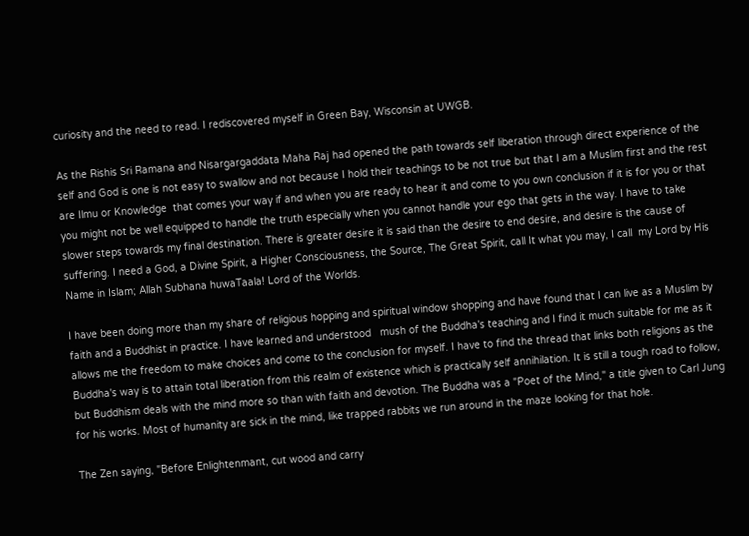curiosity and the need to read. I rediscovered myself in Green Bay, Wisconsin at UWGB.

As the Rishis Sri Ramana and Nisargargaddata Maha Raj had opened the path towards self liberation through direct experience of the self and God is one is not easy to swallow and not because I hold their teachings to be not true but that I am a Muslim first and the rest are Ilmu or Knowledge  that comes your way if and when you are ready to hear it and come to you own conclusion if it is for you or that you might not be well equipped to handle the truth especially when you cannot handle your ego that gets in the way. I have to take slower steps towards my final destination. There is greater desire it is said than the desire to end desire, and desire is the cause of suffering. I need a God, a Divine Spirit, a Higher Consciousness, the Source, The Great Spirit, call It what you may, I call  my Lord by His Name in Islam; Allah Subhana huwaTaala! Lord of the Worlds.

I have been doing more than my share of religious hopping and spiritual window shopping and have found that I can live as a Muslim by faith and a Buddhist in practice. I have learned and understood   mush of the Buddha's teaching and I find it much suitable for me as it allows me the freedom to make choices and come to the conclusion for myself. I have to find the thread that links both religions as the Buddha's way is to attain total liberation from this realm of existence which is practically self annihilation. It is still a tough road to follow, but Buddhism deals with the mind more so than with faith and devotion. The Buddha was a "Poet of the Mind," a title given to Carl Jung for his works. Most of humanity are sick in the mind, like trapped rabbits we run around in the maze looking for that hole.

The Zen saying, "Before Enlightenmant, cut wood and carry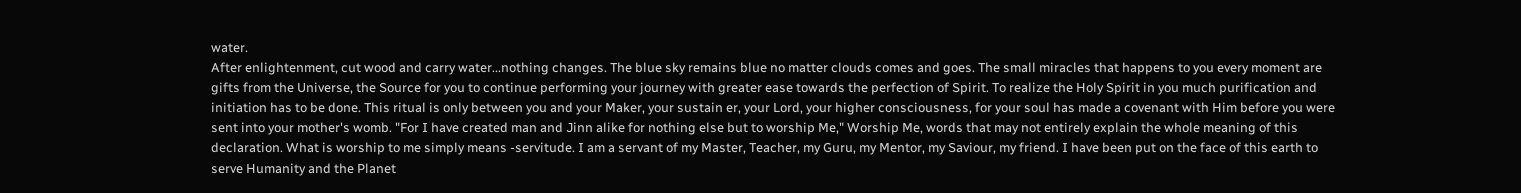water.
After enlightenment, cut wood and carry water...nothing changes. The blue sky remains blue no matter clouds comes and goes. The small miracles that happens to you every moment are gifts from the Universe, the Source for you to continue performing your journey with greater ease towards the perfection of Spirit. To realize the Holy Spirit in you much purification and initiation has to be done. This ritual is only between you and your Maker, your sustain er, your Lord, your higher consciousness, for your soul has made a covenant with Him before you were sent into your mother's womb. "For I have created man and Jinn alike for nothing else but to worship Me," Worship Me, words that may not entirely explain the whole meaning of this declaration. What is worship to me simply means -servitude. I am a servant of my Master, Teacher, my Guru, my Mentor, my Saviour, my friend. I have been put on the face of this earth to serve Humanity and the Planet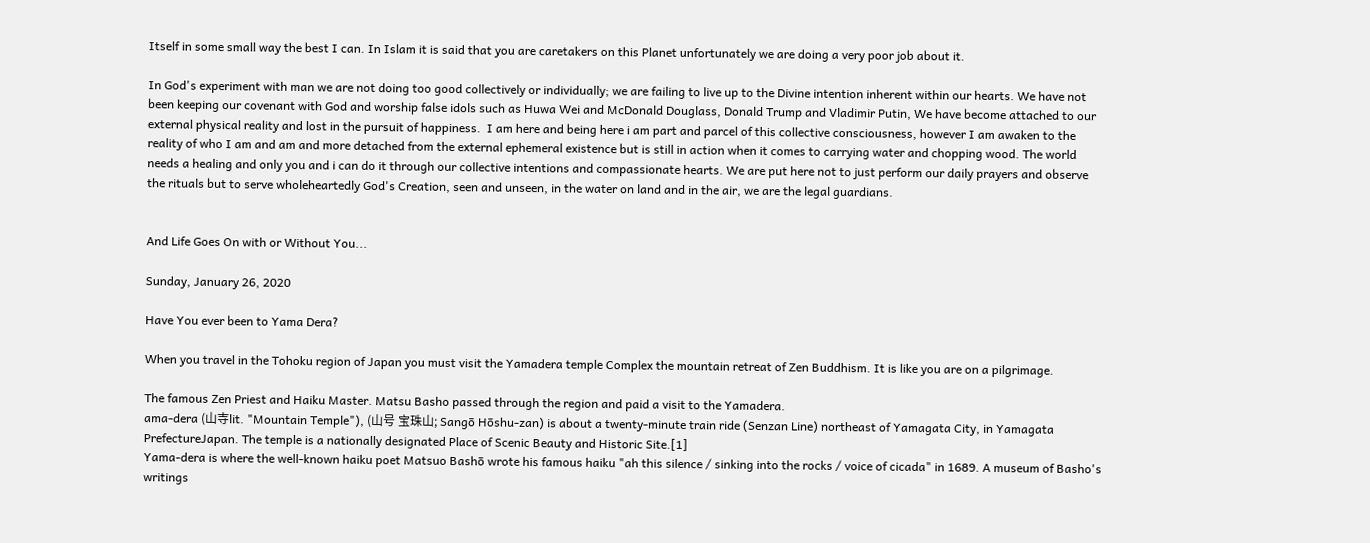Itself in some small way the best I can. In Islam it is said that you are caretakers on this Planet unfortunately we are doing a very poor job about it.

In God's experiment with man we are not doing too good collectively or individually; we are failing to live up to the Divine intention inherent within our hearts. We have not been keeping our covenant with God and worship false idols such as Huwa Wei and McDonald Douglass, Donald Trump and Vladimir Putin, We have become attached to our external physical reality and lost in the pursuit of happiness.  I am here and being here i am part and parcel of this collective consciousness, however I am awaken to the reality of who I am and am and more detached from the external ephemeral existence but is still in action when it comes to carrying water and chopping wood. The world needs a healing and only you and i can do it through our collective intentions and compassionate hearts. We are put here not to just perform our daily prayers and observe the rituals but to serve wholeheartedly God's Creation, seen and unseen, in the water on land and in the air, we are the legal guardians.


And Life Goes On with or Without You...

Sunday, January 26, 2020

Have You ever been to Yama Dera?

When you travel in the Tohoku region of Japan you must visit the Yamadera temple Complex the mountain retreat of Zen Buddhism. It is like you are on a pilgrimage.

The famous Zen Priest and Haiku Master. Matsu Basho passed through the region and paid a visit to the Yamadera.
ama-dera (山寺lit. "Mountain Temple"), (山号 宝珠山; Sangō Hōshu-zan) is about a twenty-minute train ride (Senzan Line) northeast of Yamagata City, in Yamagata PrefectureJapan. The temple is a nationally designated Place of Scenic Beauty and Historic Site.[1]
Yama-dera is where the well-known haiku poet Matsuo Bashō wrote his famous haiku "ah this silence / sinking into the rocks / voice of cicada" in 1689. A museum of Basho's writings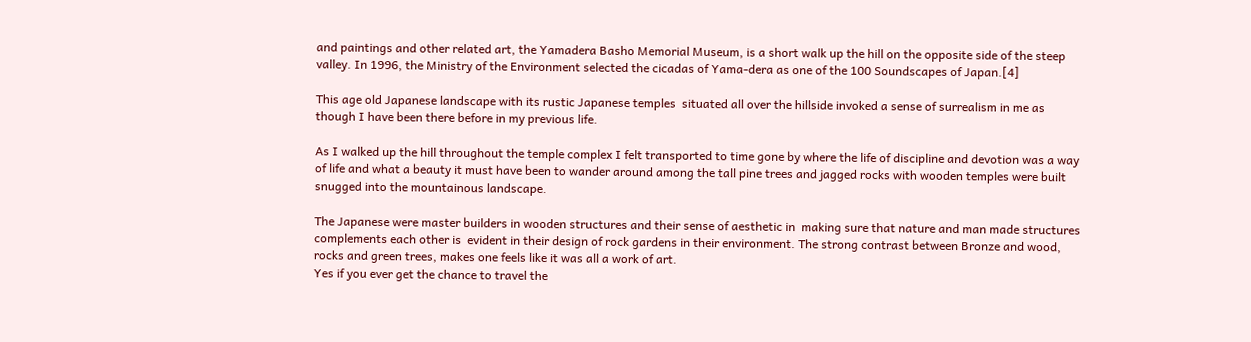and paintings and other related art, the Yamadera Basho Memorial Museum, is a short walk up the hill on the opposite side of the steep valley. In 1996, the Ministry of the Environment selected the cicadas of Yama-dera as one of the 100 Soundscapes of Japan.[4]

This age old Japanese landscape with its rustic Japanese temples  situated all over the hillside invoked a sense of surrealism in me as though I have been there before in my previous life.

As I walked up the hill throughout the temple complex I felt transported to time gone by where the life of discipline and devotion was a way of life and what a beauty it must have been to wander around among the tall pine trees and jagged rocks with wooden temples were built snugged into the mountainous landscape.

The Japanese were master builders in wooden structures and their sense of aesthetic in  making sure that nature and man made structures complements each other is  evident in their design of rock gardens in their environment. The strong contrast between Bronze and wood, rocks and green trees, makes one feels like it was all a work of art.
Yes if you ever get the chance to travel the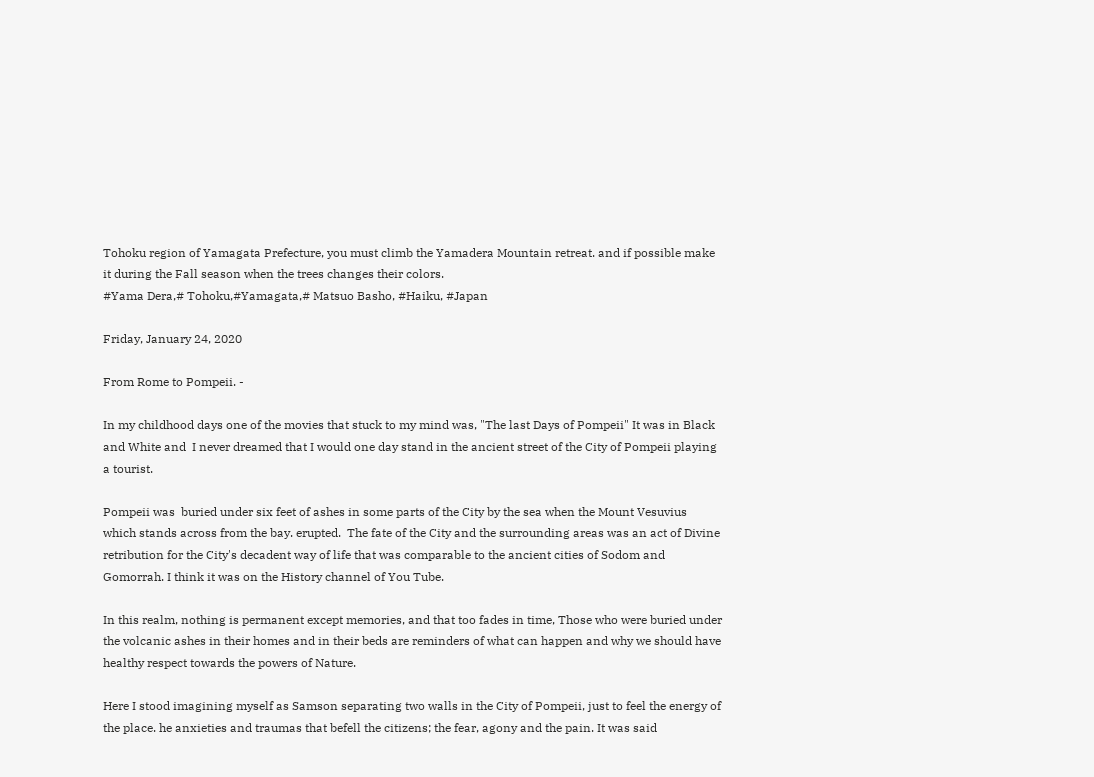Tohoku region of Yamagata Prefecture, you must climb the Yamadera Mountain retreat. and if possible make it during the Fall season when the trees changes their colors.
#Yama Dera,# Tohoku,#Yamagata,# Matsuo Basho, #Haiku, #Japan

Friday, January 24, 2020

From Rome to Pompeii. -

In my childhood days one of the movies that stuck to my mind was, "The last Days of Pompeii" It was in Black and White and  I never dreamed that I would one day stand in the ancient street of the City of Pompeii playing a tourist.

Pompeii was  buried under six feet of ashes in some parts of the City by the sea when the Mount Vesuvius which stands across from the bay. erupted.  The fate of the City and the surrounding areas was an act of Divine retribution for the City's decadent way of life that was comparable to the ancient cities of Sodom and Gomorrah. I think it was on the History channel of You Tube.

In this realm, nothing is permanent except memories, and that too fades in time, Those who were buried under the volcanic ashes in their homes and in their beds are reminders of what can happen and why we should have healthy respect towards the powers of Nature.

Here I stood imagining myself as Samson separating two walls in the City of Pompeii, just to feel the energy of the place. he anxieties and traumas that befell the citizens; the fear, agony and the pain. It was said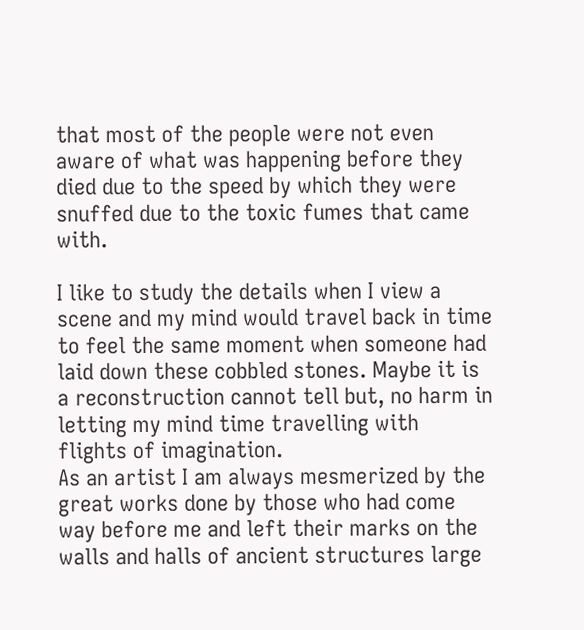that most of the people were not even aware of what was happening before they died due to the speed by which they were snuffed due to the toxic fumes that came with.

I like to study the details when I view a scene and my mind would travel back in time to feel the same moment when someone had laid down these cobbled stones. Maybe it is a reconstruction cannot tell but, no harm in letting my mind time travelling with flights of imagination.
As an artist I am always mesmerized by the great works done by those who had come way before me and left their marks on the walls and halls of ancient structures large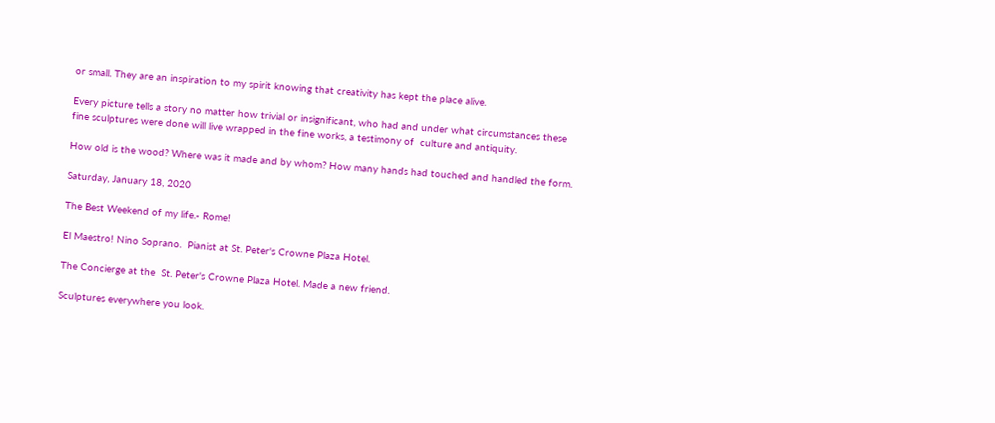or small. They are an inspiration to my spirit knowing that creativity has kept the place alive.

Every picture tells a story no matter how trivial or insignificant, who had and under what circumstances these fine sculptures were done will live wrapped in the fine works, a testimony of  culture and antiquity.

How old is the wood? Where was it made and by whom? How many hands had touched and handled the form.

Saturday, January 18, 2020

The Best Weekend of my life.- Rome!

El Maestro! Nino Soprano.  Pianist at St. Peter's Crowne Plaza Hotel.

The Concierge at the  St. Peter's Crowne Plaza Hotel. Made a new friend.

Sculptures everywhere you look.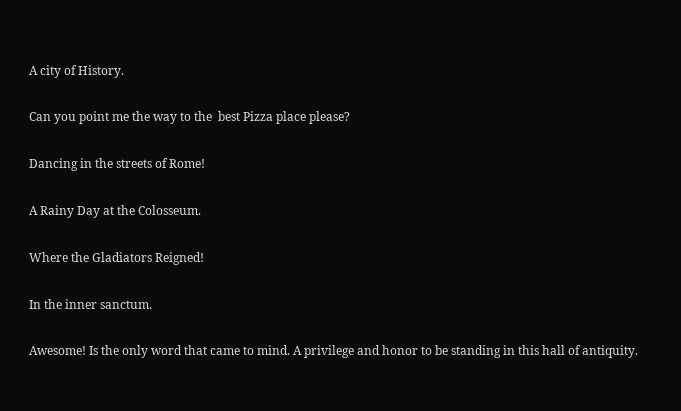A city of History.

Can you point me the way to the  best Pizza place please?

Dancing in the streets of Rome!

A Rainy Day at the Colosseum.

Where the Gladiators Reigned!

In the inner sanctum.

Awesome! Is the only word that came to mind. A privilege and honor to be standing in this hall of antiquity.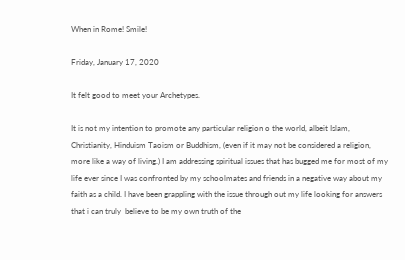When in Rome! Smile!

Friday, January 17, 2020

It felt good to meet your Archetypes.

It is not my intention to promote any particular religion o the world, albeit Islam, Christianity, Hinduism Taoism or Buddhism, (even if it may not be considered a religion, more like a way of living.) I am addressing spiritual issues that has bugged me for most of my life ever since I was confronted by my schoolmates and friends in a negative way about my faith as a child. I have been grappling with the issue through out my life looking for answers that i can truly  believe to be my own truth of the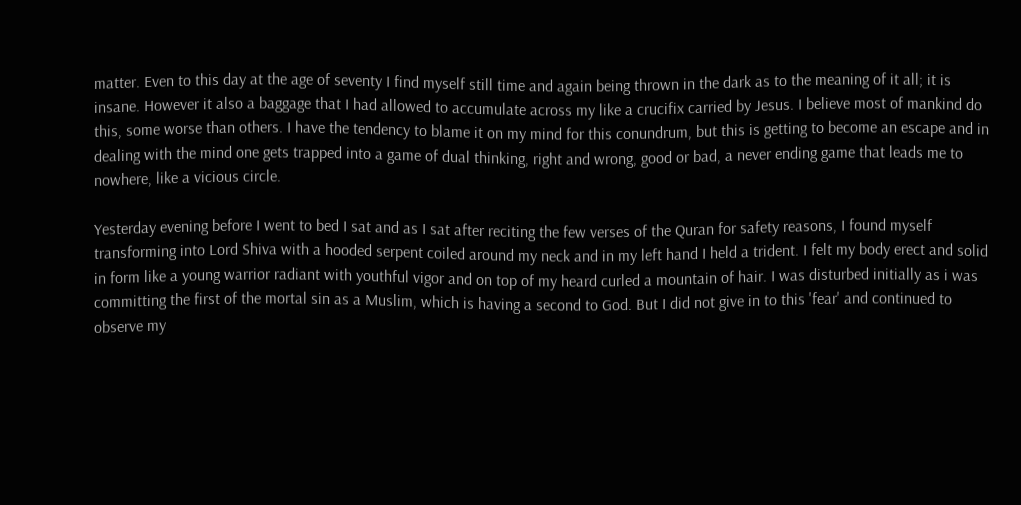matter. Even to this day at the age of seventy I find myself still time and again being thrown in the dark as to the meaning of it all; it is insane. However it also a baggage that I had allowed to accumulate across my like a crucifix carried by Jesus. I believe most of mankind do this, some worse than others. I have the tendency to blame it on my mind for this conundrum, but this is getting to become an escape and in dealing with the mind one gets trapped into a game of dual thinking, right and wrong, good or bad, a never ending game that leads me to nowhere, like a vicious circle.

Yesterday evening before I went to bed I sat and as I sat after reciting the few verses of the Quran for safety reasons, I found myself transforming into Lord Shiva with a hooded serpent coiled around my neck and in my left hand I held a trident. I felt my body erect and solid in form like a young warrior radiant with youthful vigor and on top of my heard curled a mountain of hair. I was disturbed initially as i was committing the first of the mortal sin as a Muslim, which is having a second to God. But I did not give in to this 'fear' and continued to observe my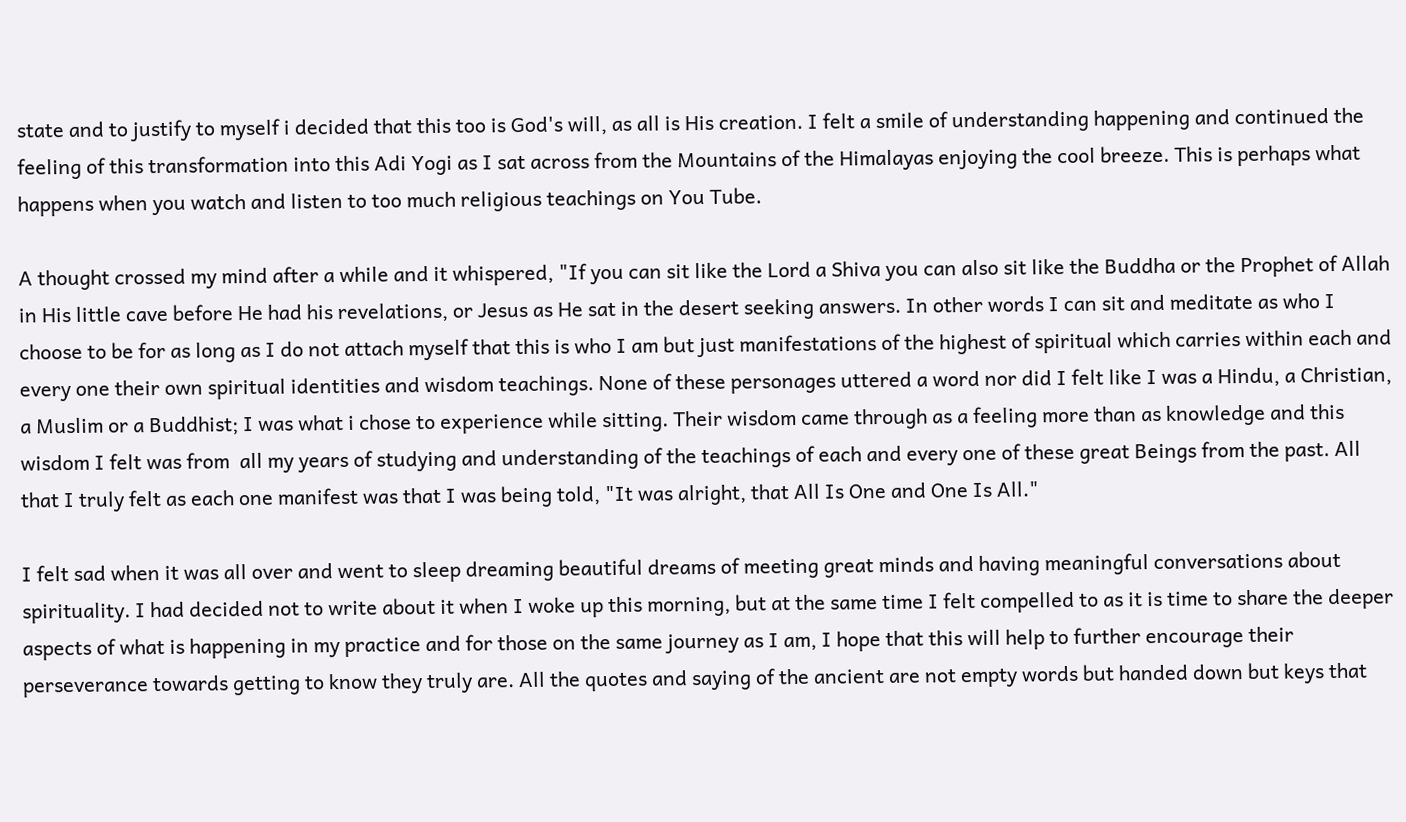state and to justify to myself i decided that this too is God's will, as all is His creation. I felt a smile of understanding happening and continued the feeling of this transformation into this Adi Yogi as I sat across from the Mountains of the Himalayas enjoying the cool breeze. This is perhaps what happens when you watch and listen to too much religious teachings on You Tube.

A thought crossed my mind after a while and it whispered, "If you can sit like the Lord a Shiva you can also sit like the Buddha or the Prophet of Allah in His little cave before He had his revelations, or Jesus as He sat in the desert seeking answers. In other words I can sit and meditate as who I choose to be for as long as I do not attach myself that this is who I am but just manifestations of the highest of spiritual which carries within each and every one their own spiritual identities and wisdom teachings. None of these personages uttered a word nor did I felt like I was a Hindu, a Christian, a Muslim or a Buddhist; I was what i chose to experience while sitting. Their wisdom came through as a feeling more than as knowledge and this wisdom I felt was from  all my years of studying and understanding of the teachings of each and every one of these great Beings from the past. All that I truly felt as each one manifest was that I was being told, "It was alright, that All Is One and One Is All."

I felt sad when it was all over and went to sleep dreaming beautiful dreams of meeting great minds and having meaningful conversations about spirituality. I had decided not to write about it when I woke up this morning, but at the same time I felt compelled to as it is time to share the deeper aspects of what is happening in my practice and for those on the same journey as I am, I hope that this will help to further encourage their perseverance towards getting to know they truly are. All the quotes and saying of the ancient are not empty words but handed down but keys that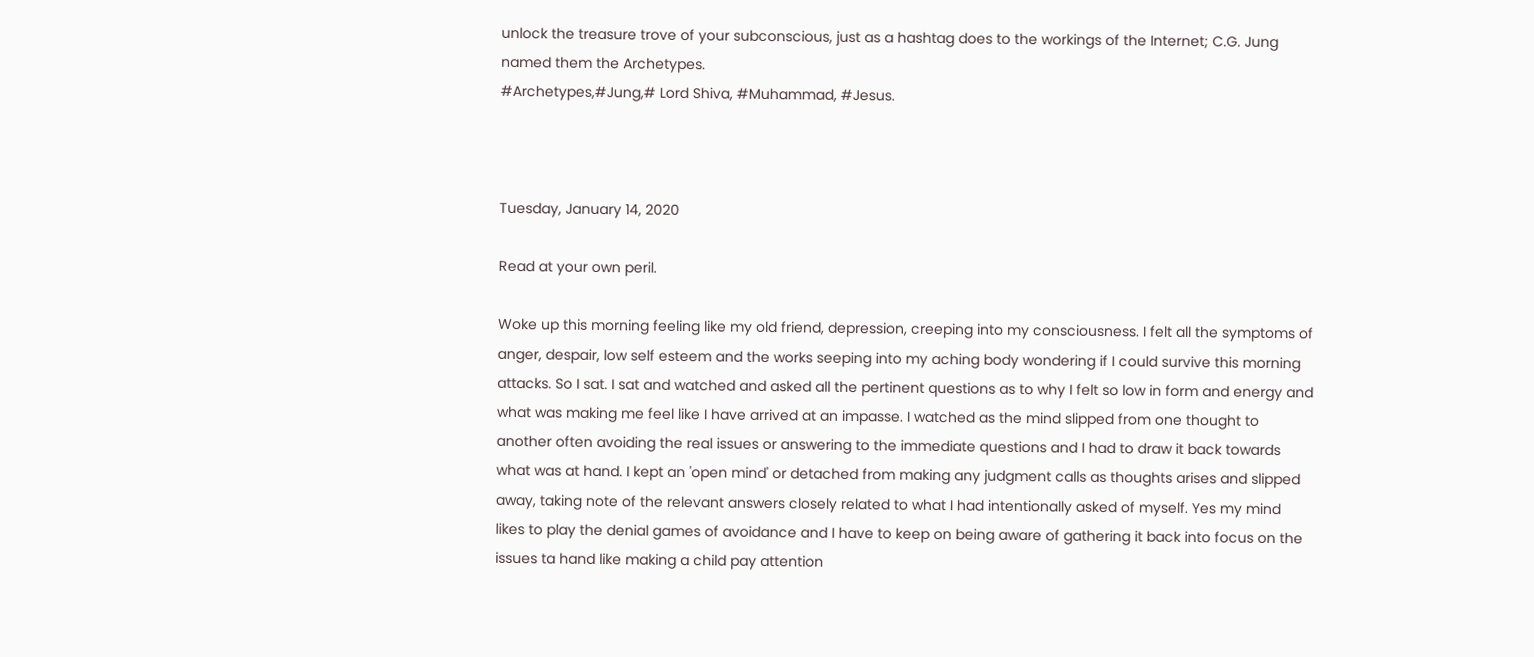unlock the treasure trove of your subconscious, just as a hashtag does to the workings of the Internet; C.G. Jung  named them the Archetypes.
#Archetypes,#Jung,# Lord Shiva, #Muhammad, #Jesus.



Tuesday, January 14, 2020

Read at your own peril.

Woke up this morning feeling like my old friend, depression, creeping into my consciousness. I felt all the symptoms of anger, despair, low self esteem and the works seeping into my aching body wondering if I could survive this morning attacks. So I sat. I sat and watched and asked all the pertinent questions as to why I felt so low in form and energy and what was making me feel like I have arrived at an impasse. I watched as the mind slipped from one thought to another often avoiding the real issues or answering to the immediate questions and I had to draw it back towards what was at hand. I kept an 'open mind' or detached from making any judgment calls as thoughts arises and slipped away, taking note of the relevant answers closely related to what I had intentionally asked of myself. Yes my mind likes to play the denial games of avoidance and I have to keep on being aware of gathering it back into focus on the issues ta hand like making a child pay attention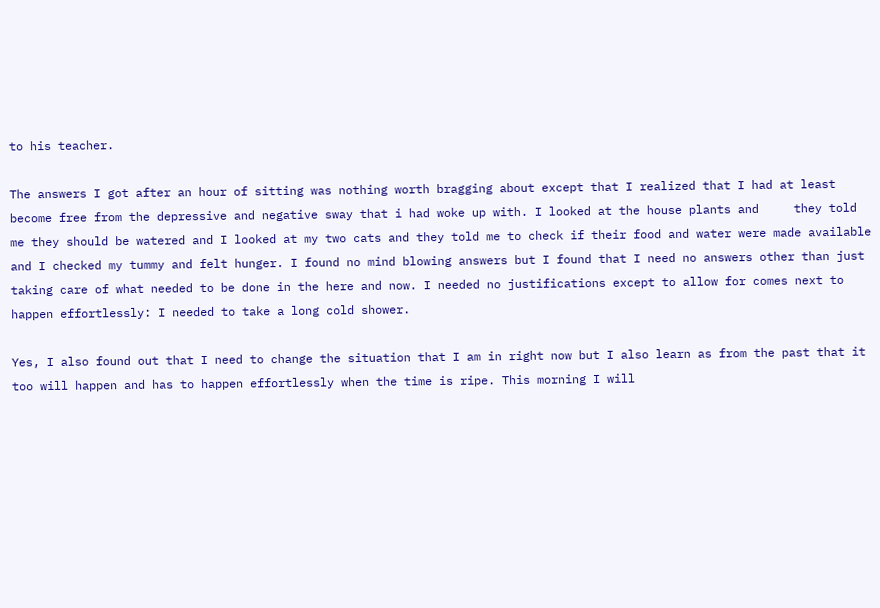to his teacher.

The answers I got after an hour of sitting was nothing worth bragging about except that I realized that I had at least become free from the depressive and negative sway that i had woke up with. I looked at the house plants and     they told me they should be watered and I looked at my two cats and they told me to check if their food and water were made available and I checked my tummy and felt hunger. I found no mind blowing answers but I found that I need no answers other than just taking care of what needed to be done in the here and now. I needed no justifications except to allow for comes next to happen effortlessly: I needed to take a long cold shower.

Yes, I also found out that I need to change the situation that I am in right now but I also learn as from the past that it too will happen and has to happen effortlessly when the time is ripe. This morning I will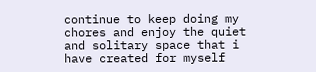continue to keep doing my chores and enjoy the quiet and solitary space that i have created for myself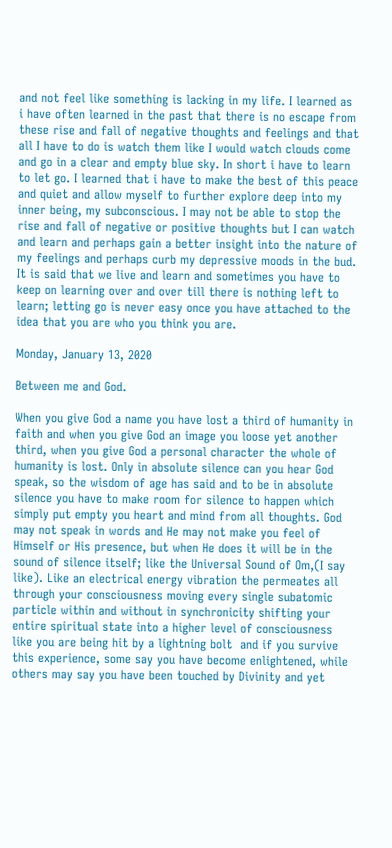and not feel like something is lacking in my life. I learned as i have often learned in the past that there is no escape from these rise and fall of negative thoughts and feelings and that all I have to do is watch them like I would watch clouds come and go in a clear and empty blue sky. In short i have to learn to let go. I learned that i have to make the best of this peace and quiet and allow myself to further explore deep into my inner being, my subconscious. I may not be able to stop the rise and fall of negative or positive thoughts but I can watch and learn and perhaps gain a better insight into the nature of my feelings and perhaps curb my depressive moods in the bud. It is said that we live and learn and sometimes you have to keep on learning over and over till there is nothing left to learn; letting go is never easy once you have attached to the idea that you are who you think you are.

Monday, January 13, 2020

Between me and God.

When you give God a name you have lost a third of humanity in faith and when you give God an image you loose yet another third, when you give God a personal character the whole of humanity is lost. Only in absolute silence can you hear God speak, so the wisdom of age has said and to be in absolute silence you have to make room for silence to happen which simply put empty you heart and mind from all thoughts. God may not speak in words and He may not make you feel of Himself or His presence, but when He does it will be in the sound of silence itself; like the Universal Sound of Om,(I say like). Like an electrical energy vibration the permeates all through your consciousness moving every single subatomic particle within and without in synchronicity shifting your entire spiritual state into a higher level of consciousness like you are being hit by a lightning bolt  and if you survive this experience, some say you have become enlightened, while others may say you have been touched by Divinity and yet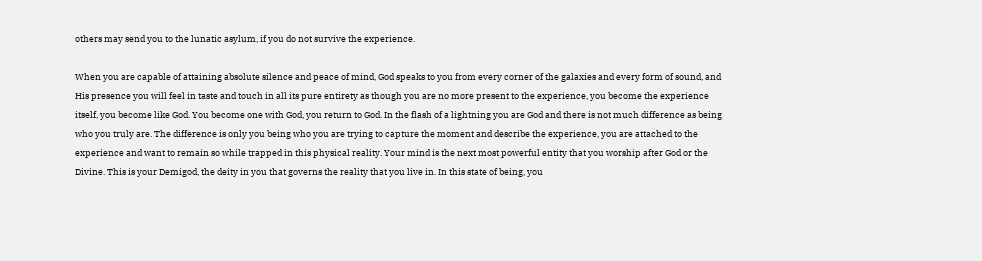others may send you to the lunatic asylum, if you do not survive the experience.

When you are capable of attaining absolute silence and peace of mind, God speaks to you from every corner of the galaxies and every form of sound, and His presence you will feel in taste and touch in all its pure entirety as though you are no more present to the experience, you become the experience itself, you become like God. You become one with God, you return to God. In the flash of a lightning you are God and there is not much difference as being who you truly are. The difference is only you being who you are trying to capture the moment and describe the experience, you are attached to the experience and want to remain so while trapped in this physical reality. Your mind is the next most powerful entity that you worship after God or the Divine. This is your Demigod, the deity in you that governs the reality that you live in. In this state of being, you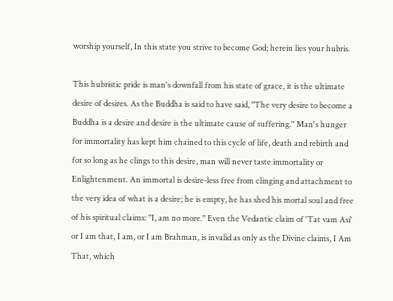worship yourself, In this state you strive to become God; herein lies your hubris.

This hubristic pride is man's downfall from his state of grace, it is the ultimate desire of desires. As the Buddha is said to have said, "The very desire to become a Buddha is a desire and desire is the ultimate cause of suffering." Man's hunger for immortality has kept him chained to this cycle of life, death and rebirth and for so long as he clings to this desire, man will never taste immortality or Enlightenment. An immortal is desire-less free from clinging and attachment to the very idea of what is a desire; he is empty, he has shed his mortal soul and free of his spiritual claims: "I, am no more." Even the Vedantic claim of 'Tat vam Asi' or I am that, I am, or I am Brahman, is invalid as only as the Divine claims, I Am That, which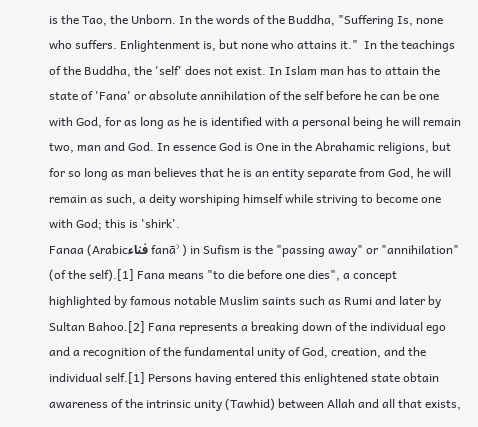is the Tao, the Unborn. In the words of the Buddha, "Suffering Is, none who suffers. Enlightenment is, but none who attains it."  In the teachings of the Buddha, the 'self' does not exist. In Islam man has to attain the state of 'Fana' or absolute annihilation of the self before he can be one with God, for as long as he is identified with a personal being he will remain two, man and God. In essence God is One in the Abrahamic religions, but for so long as man believes that he is an entity separate from God, he will remain as such, a deity worshiping himself while striving to become one with God; this is 'shirk'.
Fanaa (Arabicفناء fanāʾ ) in Sufism is the "passing away" or "annihilation" (of the self).[1] Fana means "to die before one dies", a concept highlighted by famous notable Muslim saints such as Rumi and later by Sultan Bahoo.[2] Fana represents a breaking down of the individual ego and a recognition of the fundamental unity of God, creation, and the individual self.[1] Persons having entered this enlightened state obtain awareness of the intrinsic unity (Tawhid) between Allah and all that exists,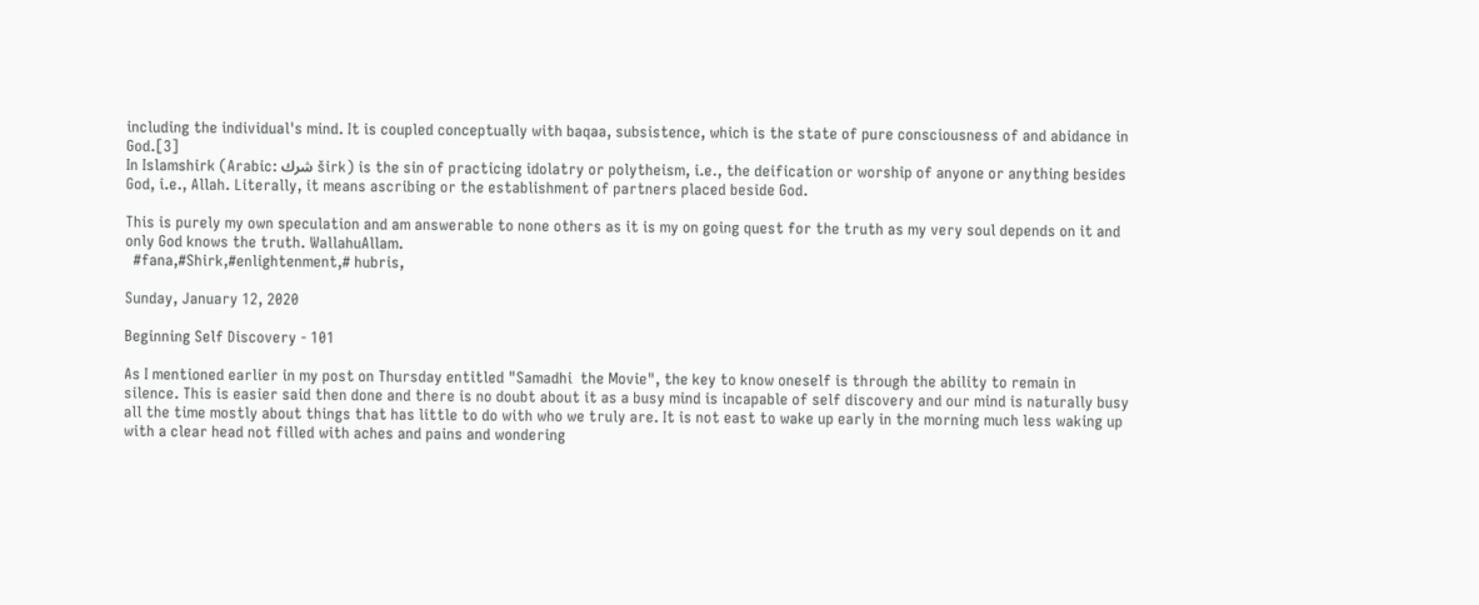including the individual's mind. It is coupled conceptually with baqaa, subsistence, which is the state of pure consciousness of and abidance in God.[3]
In Islamshirk (Arabic: شرك širk) is the sin of practicing idolatry or polytheism, i.e., the deification or worship of anyone or anything besides God, i.e., Allah. Literally, it means ascribing or the establishment of partners placed beside God.

This is purely my own speculation and am answerable to none others as it is my on going quest for the truth as my very soul depends on it and only God knows the truth. WallahuAllam.
  #fana,#Shirk,#enlightenment,# hubris,

Sunday, January 12, 2020

Beginning Self Discovery - 101

As I mentioned earlier in my post on Thursday entitled "Samadhi  the Movie", the key to know oneself is through the ability to remain in silence. This is easier said then done and there is no doubt about it as a busy mind is incapable of self discovery and our mind is naturally busy all the time mostly about things that has little to do with who we truly are. It is not east to wake up early in the morning much less waking up with a clear head not filled with aches and pains and wondering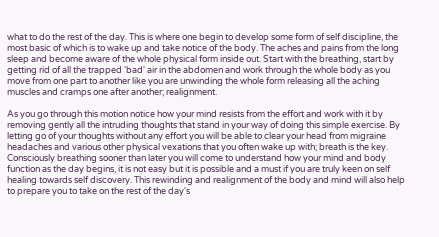what to do the rest of the day. This is where one begin to develop some form of self discipline, the most basic of which is to wake up and take notice of the body. The aches and pains from the long sleep and become aware of the whole physical form inside out. Start with the breathing, start by getting rid of all the trapped 'bad' air in the abdomen and work through the whole body as you move from one part to another like you are unwinding the whole form releasing all the aching muscles and cramps one after another; realignment.

As you go through this motion notice how your mind resists from the effort and work with it by removing gently all the intruding thoughts that stand in your way of doing this simple exercise. By letting go of your thoughts without any effort you will be able to clear your head from migraine headaches and various other physical vexations that you often wake up with; breath is the key. Consciously breathing sooner than later you will come to understand how your mind and body function as the day begins, it is not easy but it is possible and a must if you are truly keen on self healing towards self discovery. This rewinding and realignment of the body and mind will also help to prepare you to take on the rest of the day's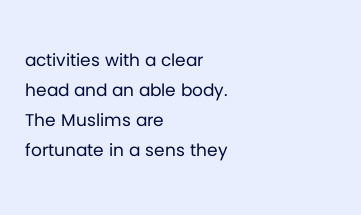activities with a clear head and an able body. The Muslims are fortunate in a sens they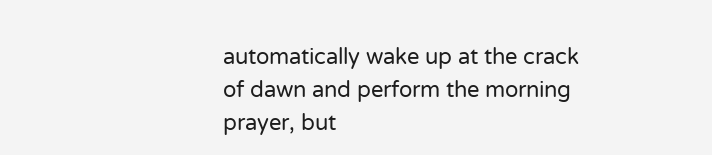automatically wake up at the crack of dawn and perform the morning prayer, but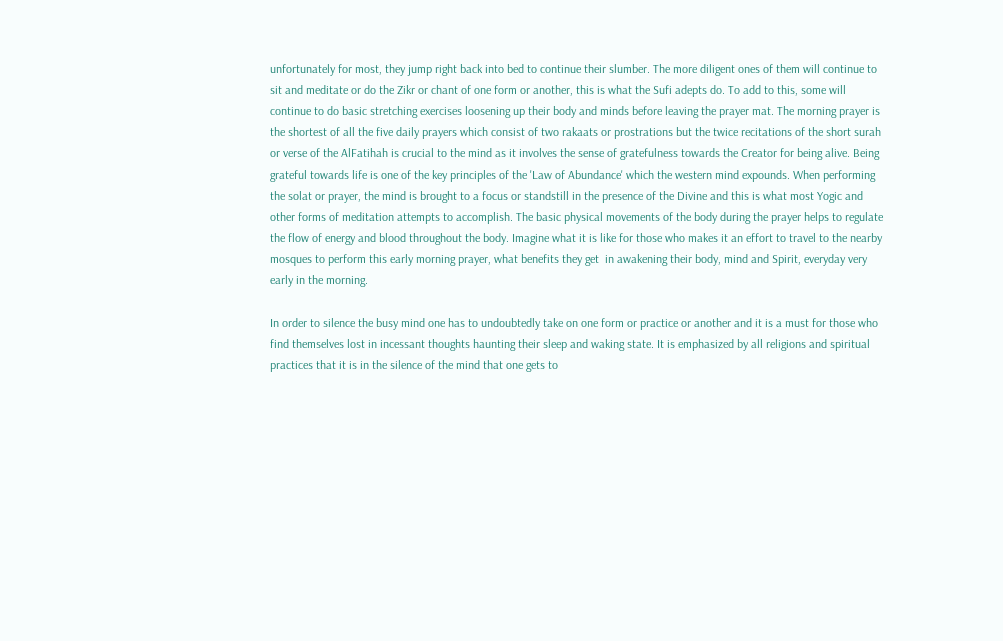unfortunately for most, they jump right back into bed to continue their slumber. The more diligent ones of them will continue to sit and meditate or do the Zikr or chant of one form or another, this is what the Sufi adepts do. To add to this, some will continue to do basic stretching exercises loosening up their body and minds before leaving the prayer mat. The morning prayer is the shortest of all the five daily prayers which consist of two rakaats or prostrations but the twice recitations of the short surah or verse of the AlFatihah is crucial to the mind as it involves the sense of gratefulness towards the Creator for being alive. Being grateful towards life is one of the key principles of the 'Law of Abundance' which the western mind expounds. When performing the solat or prayer, the mind is brought to a focus or standstill in the presence of the Divine and this is what most Yogic and other forms of meditation attempts to accomplish. The basic physical movements of the body during the prayer helps to regulate the flow of energy and blood throughout the body. Imagine what it is like for those who makes it an effort to travel to the nearby mosques to perform this early morning prayer, what benefits they get  in awakening their body, mind and Spirit, everyday very early in the morning.

In order to silence the busy mind one has to undoubtedly take on one form or practice or another and it is a must for those who find themselves lost in incessant thoughts haunting their sleep and waking state. It is emphasized by all religions and spiritual practices that it is in the silence of the mind that one gets to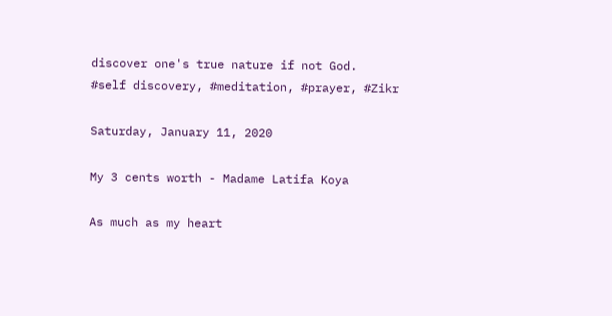discover one's true nature if not God.
#self discovery, #meditation, #prayer, #Zikr

Saturday, January 11, 2020

My 3 cents worth - Madame Latifa Koya

As much as my heart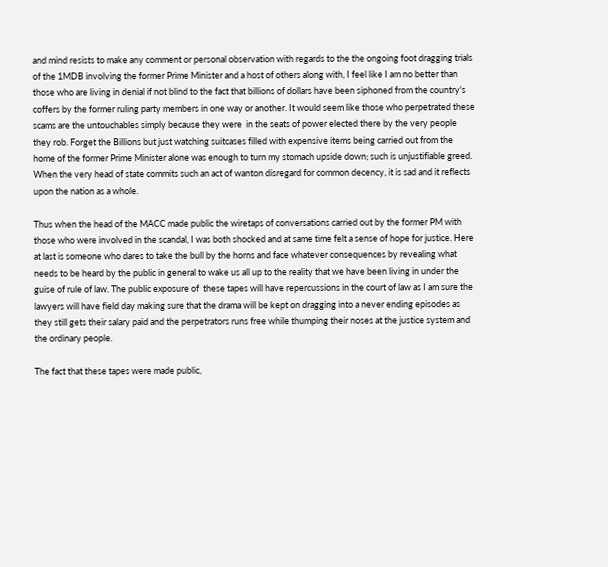and mind resists to make any comment or personal observation with regards to the the ongoing foot dragging trials of the 1MDB involving the former Prime Minister and a host of others along with, I feel like I am no better than those who are living in denial if not blind to the fact that billions of dollars have been siphoned from the country's coffers by the former ruling party members in one way or another. It would seem like those who perpetrated these scams are the untouchables simply because they were  in the seats of power elected there by the very people they rob. Forget the Billions but just watching suitcases filled with expensive items being carried out from the home of the former Prime Minister alone was enough to turn my stomach upside down; such is unjustifiable greed. When the very head of state commits such an act of wanton disregard for common decency, it is sad and it reflects upon the nation as a whole.

Thus when the head of the MACC made public the wiretaps of conversations carried out by the former PM with those who were involved in the scandal, I was both shocked and at same time felt a sense of hope for justice. Here at last is someone who dares to take the bull by the horns and face whatever consequences by revealing what needs to be heard by the public in general to wake us all up to the reality that we have been living in under the guise of rule of law. The public exposure of  these tapes will have repercussions in the court of law as I am sure the lawyers will have field day making sure that the drama will be kept on dragging into a never ending episodes as they still gets their salary paid and the perpetrators runs free while thumping their noses at the justice system and the ordinary people.

The fact that these tapes were made public,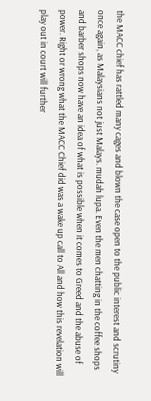the MACC chief has rattled many cages and blown the case open to the public interest and scrutiny once again, as Malaysians not just Malays. mudah lupa. Even the men chatting in the coffee shops and barber shops now have an idea of what is possible when it comes to Greed and the abuse of power. Right or wrong what the MACC Chief did was a wake up call to All and how this revelation will play out in court will further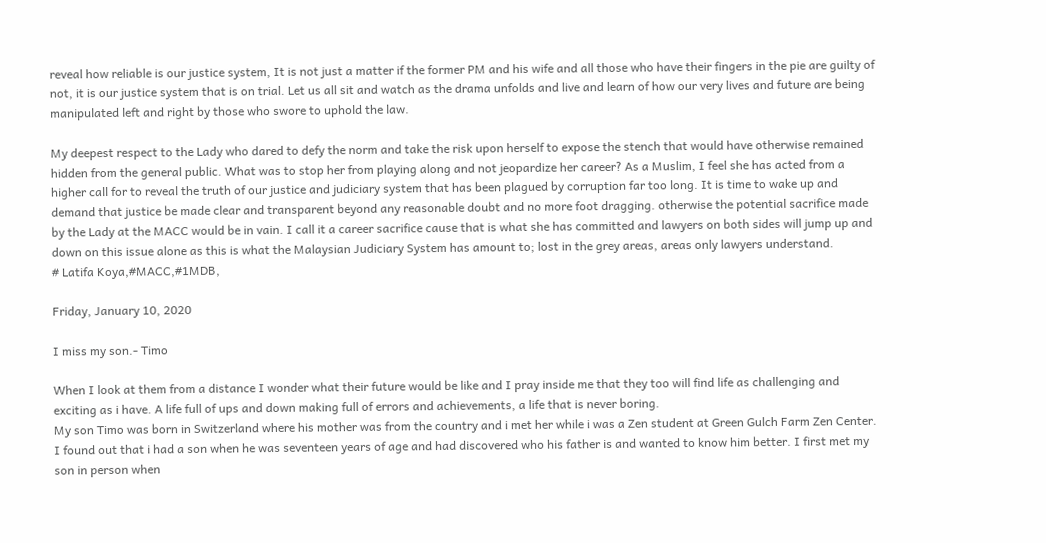reveal how reliable is our justice system, It is not just a matter if the former PM and his wife and all those who have their fingers in the pie are guilty of not, it is our justice system that is on trial. Let us all sit and watch as the drama unfolds and live and learn of how our very lives and future are being manipulated left and right by those who swore to uphold the law.

My deepest respect to the Lady who dared to defy the norm and take the risk upon herself to expose the stench that would have otherwise remained hidden from the general public. What was to stop her from playing along and not jeopardize her career? As a Muslim, I feel she has acted from a higher call for to reveal the truth of our justice and judiciary system that has been plagued by corruption far too long. It is time to wake up and demand that justice be made clear and transparent beyond any reasonable doubt and no more foot dragging. otherwise the potential sacrifice made by the Lady at the MACC would be in vain. I call it a career sacrifice cause that is what she has committed and lawyers on both sides will jump up and down on this issue alone as this is what the Malaysian Judiciary System has amount to; lost in the grey areas, areas only lawyers understand.
# Latifa Koya,#MACC,#1MDB,

Friday, January 10, 2020

I miss my son.- Timo

When I look at them from a distance I wonder what their future would be like and I pray inside me that they too will find life as challenging and exciting as i have. A life full of ups and down making full of errors and achievements, a life that is never boring.
My son Timo was born in Switzerland where his mother was from the country and i met her while i was a Zen student at Green Gulch Farm Zen Center. I found out that i had a son when he was seventeen years of age and had discovered who his father is and wanted to know him better. I first met my son in person when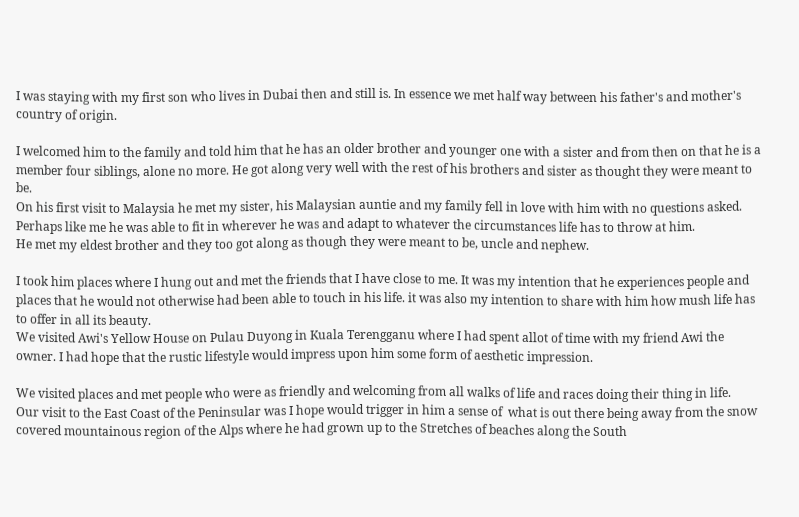I was staying with my first son who lives in Dubai then and still is. In essence we met half way between his father's and mother's country of origin.

I welcomed him to the family and told him that he has an older brother and younger one with a sister and from then on that he is a member four siblings, alone no more. He got along very well with the rest of his brothers and sister as thought they were meant to be.
On his first visit to Malaysia he met my sister, his Malaysian auntie and my family fell in love with him with no questions asked. Perhaps like me he was able to fit in wherever he was and adapt to whatever the circumstances life has to throw at him.
He met my eldest brother and they too got along as though they were meant to be, uncle and nephew.

I took him places where I hung out and met the friends that I have close to me. It was my intention that he experiences people and places that he would not otherwise had been able to touch in his life. it was also my intention to share with him how mush life has to offer in all its beauty.
We visited Awi's Yellow House on Pulau Duyong in Kuala Terengganu where I had spent allot of time with my friend Awi the owner. I had hope that the rustic lifestyle would impress upon him some form of aesthetic impression.

We visited places and met people who were as friendly and welcoming from all walks of life and races doing their thing in life.
Our visit to the East Coast of the Peninsular was I hope would trigger in him a sense of  what is out there being away from the snow covered mountainous region of the Alps where he had grown up to the Stretches of beaches along the South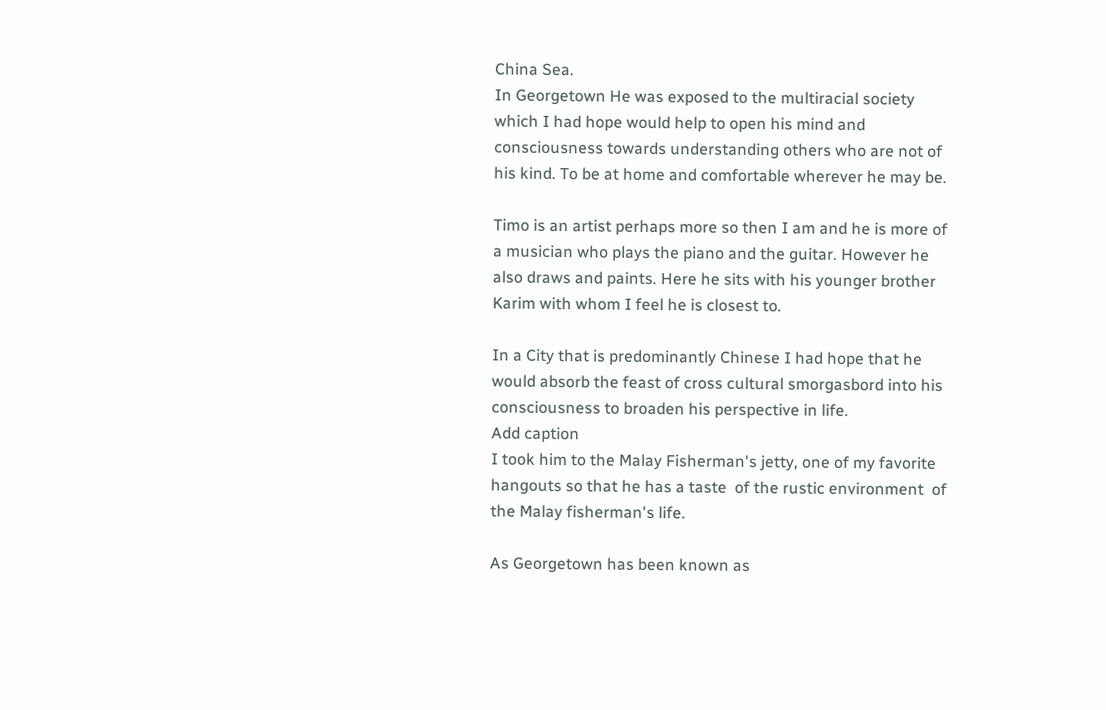China Sea.
In Georgetown He was exposed to the multiracial society which I had hope would help to open his mind and consciousness towards understanding others who are not of his kind. To be at home and comfortable wherever he may be.

Timo is an artist perhaps more so then I am and he is more of a musician who plays the piano and the guitar. However he also draws and paints. Here he sits with his younger brother Karim with whom I feel he is closest to.

In a City that is predominantly Chinese I had hope that he would absorb the feast of cross cultural smorgasbord into his consciousness to broaden his perspective in life.
Add caption
I took him to the Malay Fisherman's jetty, one of my favorite hangouts so that he has a taste  of the rustic environment  of the Malay fisherman's life.

As Georgetown has been known as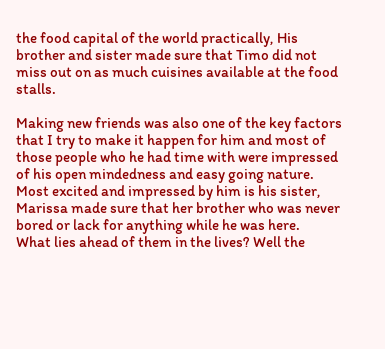the food capital of the world practically, His brother and sister made sure that Timo did not miss out on as much cuisines available at the food stalls.

Making new friends was also one of the key factors that I try to make it happen for him and most of those people who he had time with were impressed of his open mindedness and easy going nature.
Most excited and impressed by him is his sister, Marissa made sure that her brother who was never bored or lack for anything while he was here.
What lies ahead of them in the lives? Well the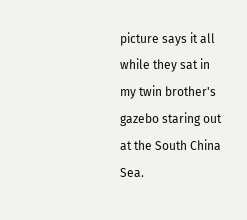picture says it all while they sat in my twin brother's gazebo staring out at the South China Sea.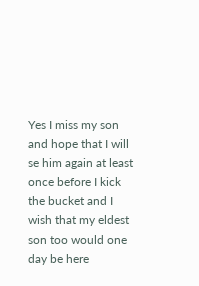Yes I miss my son and hope that I will se him again at least once before I kick the bucket and I wish that my eldest son too would one day be here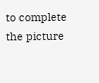to complete the picture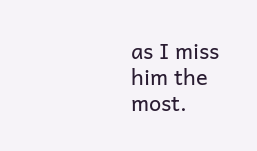as I miss him the most.